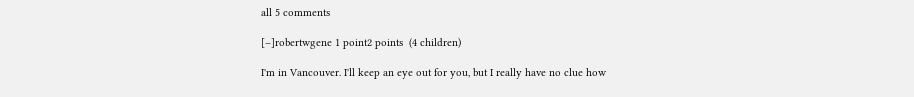all 5 comments

[–]robertwgene 1 point2 points  (4 children)

I'm in Vancouver. I'll keep an eye out for you, but I really have no clue how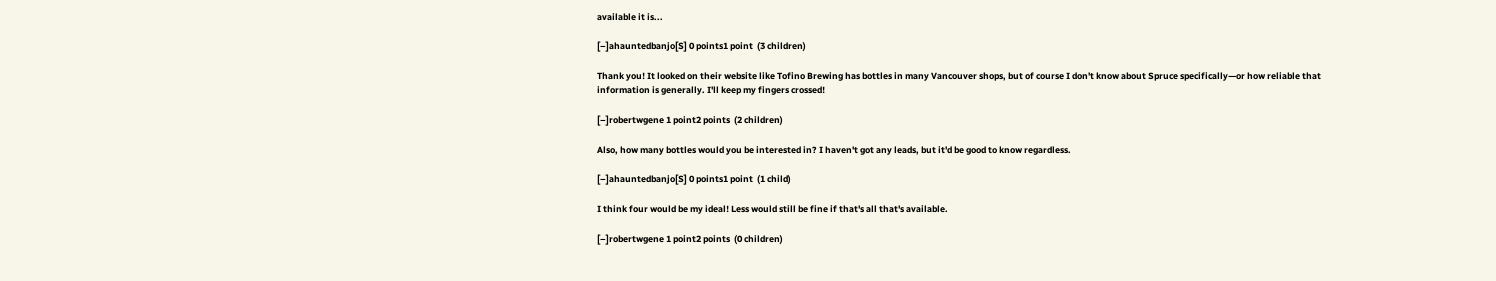available it is...

[–]ahauntedbanjo[S] 0 points1 point  (3 children)

Thank you! It looked on their website like Tofino Brewing has bottles in many Vancouver shops, but of course I don't know about Spruce specifically—or how reliable that information is generally. I'll keep my fingers crossed!

[–]robertwgene 1 point2 points  (2 children)

Also, how many bottles would you be interested in? I haven't got any leads, but it'd be good to know regardless.

[–]ahauntedbanjo[S] 0 points1 point  (1 child)

I think four would be my ideal! Less would still be fine if that's all that's available.

[–]robertwgene 1 point2 points  (0 children)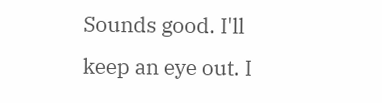Sounds good. I'll keep an eye out. I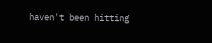haven't been hitting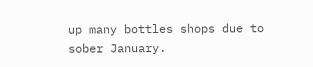up many bottles shops due to sober January.